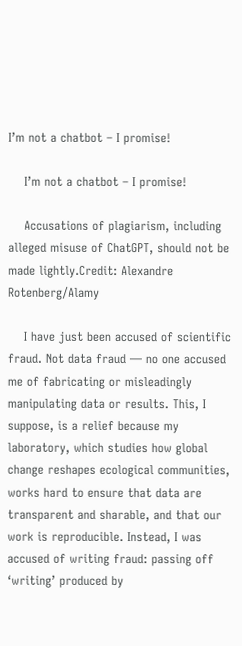I’m not a chatbot – I promise!

    I’m not a chatbot – I promise!

    Accusations of plagiarism, including alleged misuse of ChatGPT, should not be made lightly.Credit: Alexandre Rotenberg/Alamy

    I have just been accused of scientific fraud. Not data fraud — no one accused me of fabricating or misleadingly manipulating data or results. This, I suppose, is a relief because my laboratory, which studies how global change reshapes ecological communities, works hard to ensure that data are transparent and sharable, and that our work is reproducible. Instead, I was accused of writing fraud: passing off ‘writing’ produced by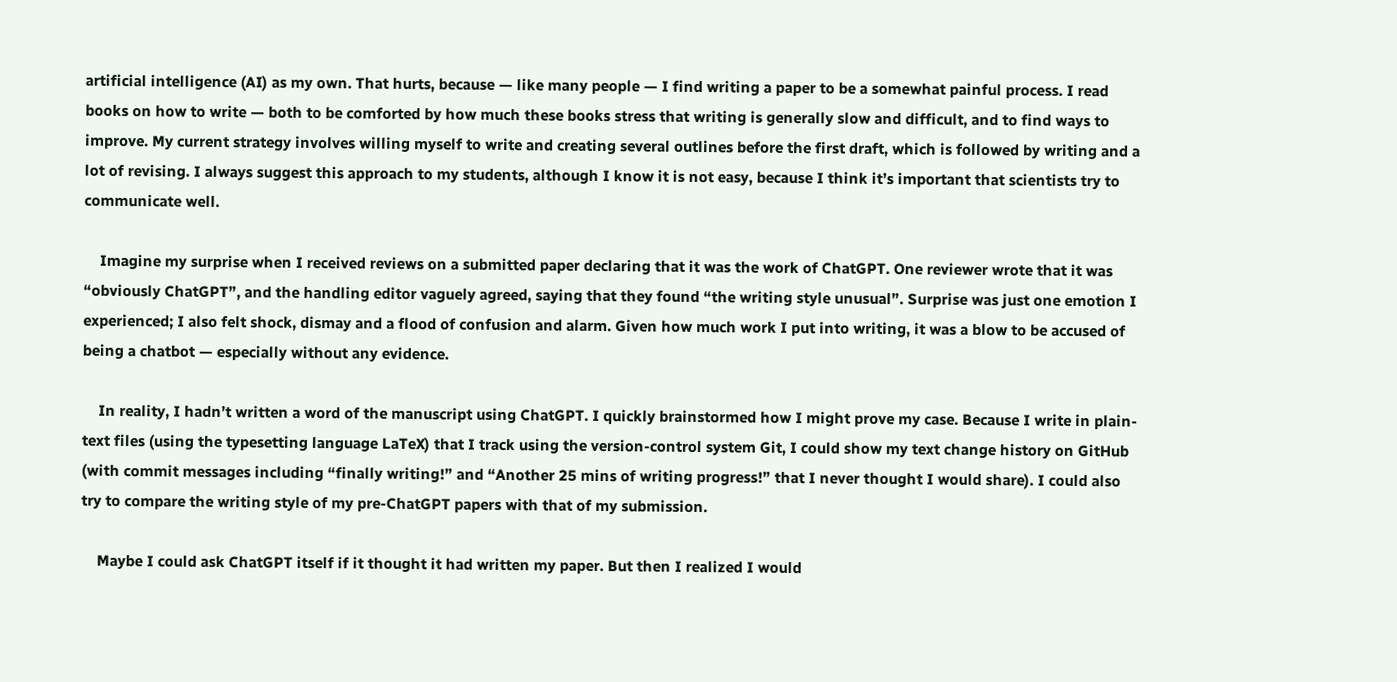artificial intelligence (AI) as my own. That hurts, because — like many people — I find writing a paper to be a somewhat painful process. I read books on how to write — both to be comforted by how much these books stress that writing is generally slow and difficult, and to find ways to improve. My current strategy involves willing myself to write and creating several outlines before the first draft, which is followed by writing and a lot of revising. I always suggest this approach to my students, although I know it is not easy, because I think it’s important that scientists try to communicate well.

    Imagine my surprise when I received reviews on a submitted paper declaring that it was the work of ChatGPT. One reviewer wrote that it was “obviously ChatGPT”, and the handling editor vaguely agreed, saying that they found “the writing style unusual”. Surprise was just one emotion I experienced; I also felt shock, dismay and a flood of confusion and alarm. Given how much work I put into writing, it was a blow to be accused of being a chatbot — especially without any evidence.

    In reality, I hadn’t written a word of the manuscript using ChatGPT. I quickly brainstormed how I might prove my case. Because I write in plain-text files (using the typesetting language LaTeX) that I track using the version-control system Git, I could show my text change history on GitHub (with commit messages including “finally writing!” and “Another 25 mins of writing progress!” that I never thought I would share). I could also try to compare the writing style of my pre-ChatGPT papers with that of my submission.

    Maybe I could ask ChatGPT itself if it thought it had written my paper. But then I realized I would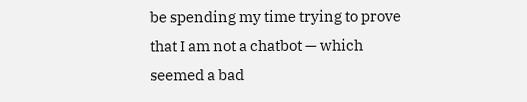be spending my time trying to prove that I am not a chatbot — which seemed a bad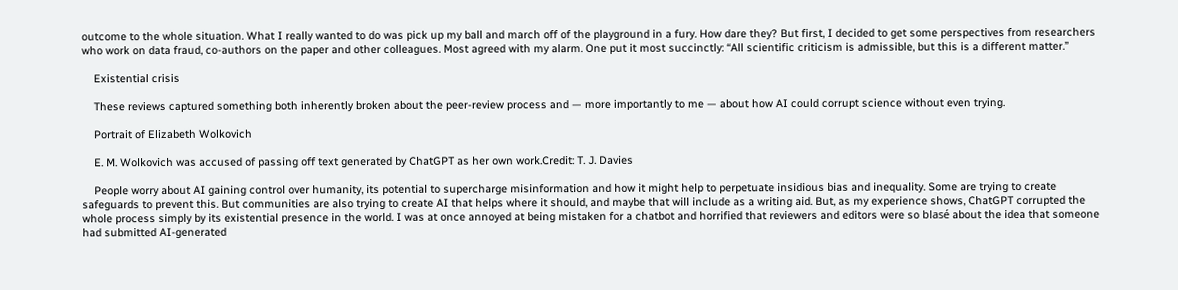outcome to the whole situation. What I really wanted to do was pick up my ball and march off of the playground in a fury. How dare they? But first, I decided to get some perspectives from researchers who work on data fraud, co-authors on the paper and other colleagues. Most agreed with my alarm. One put it most succinctly: “All scientific criticism is admissible, but this is a different matter.”

    Existential crisis

    These reviews captured something both inherently broken about the peer-review process and — more importantly to me — about how AI could corrupt science without even trying.

    Portrait of Elizabeth Wolkovich

    E. M. Wolkovich was accused of passing off text generated by ChatGPT as her own work.Credit: T. J. Davies

    People worry about AI gaining control over humanity, its potential to supercharge misinformation and how it might help to perpetuate insidious bias and inequality. Some are trying to create safeguards to prevent this. But communities are also trying to create AI that helps where it should, and maybe that will include as a writing aid. But, as my experience shows, ChatGPT corrupted the whole process simply by its existential presence in the world. I was at once annoyed at being mistaken for a chatbot and horrified that reviewers and editors were so blasé about the idea that someone had submitted AI-generated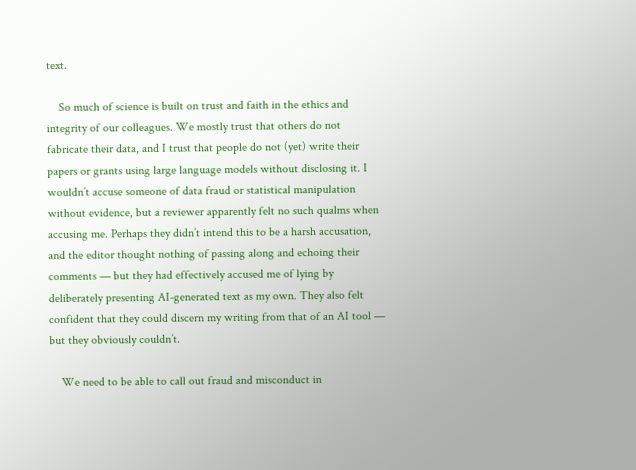text.

    So much of science is built on trust and faith in the ethics and integrity of our colleagues. We mostly trust that others do not fabricate their data, and I trust that people do not (yet) write their papers or grants using large language models without disclosing it. I wouldn’t accuse someone of data fraud or statistical manipulation without evidence, but a reviewer apparently felt no such qualms when accusing me. Perhaps they didn’t intend this to be a harsh accusation, and the editor thought nothing of passing along and echoing their comments — but they had effectively accused me of lying by deliberately presenting AI-generated text as my own. They also felt confident that they could discern my writing from that of an AI tool — but they obviously couldn’t.

    We need to be able to call out fraud and misconduct in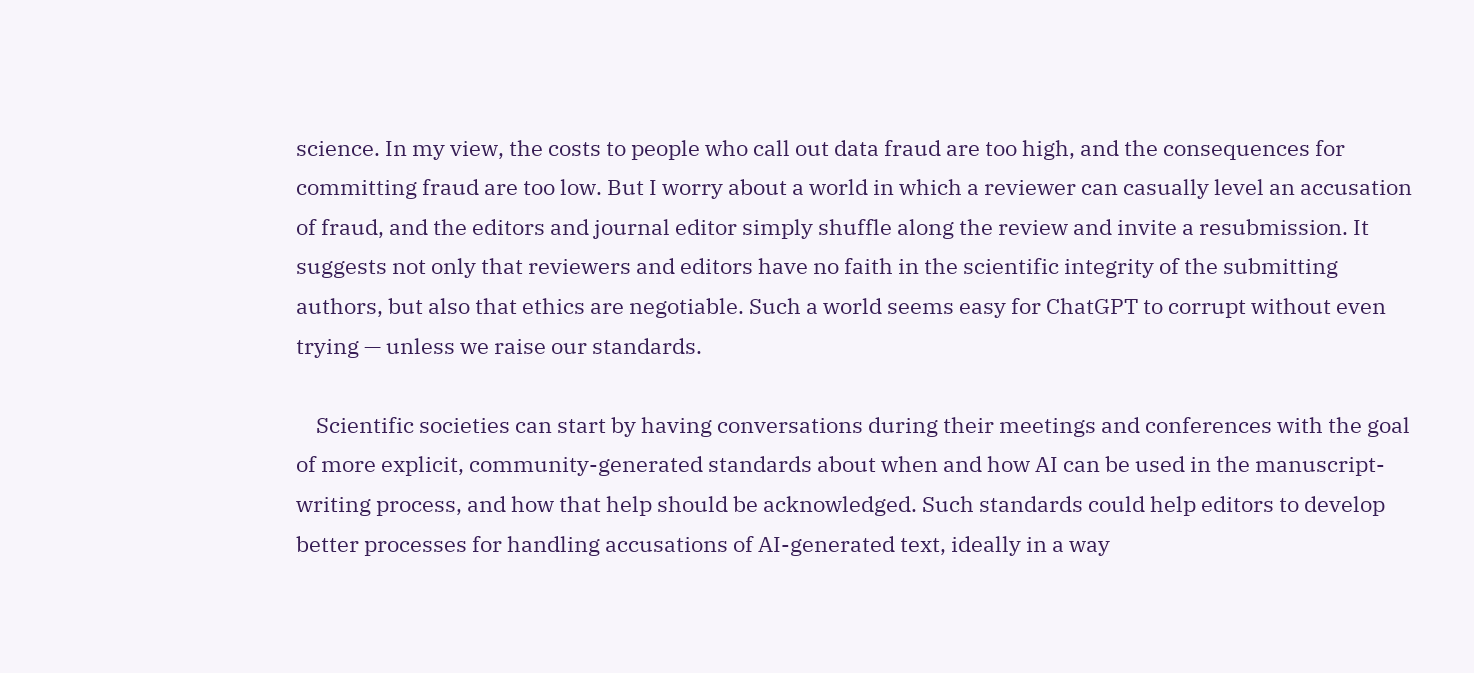science. In my view, the costs to people who call out data fraud are too high, and the consequences for committing fraud are too low. But I worry about a world in which a reviewer can casually level an accusation of fraud, and the editors and journal editor simply shuffle along the review and invite a resubmission. It suggests not only that reviewers and editors have no faith in the scientific integrity of the submitting authors, but also that ethics are negotiable. Such a world seems easy for ChatGPT to corrupt without even trying — unless we raise our standards.

    Scientific societies can start by having conversations during their meetings and conferences with the goal of more explicit, community-generated standards about when and how AI can be used in the manuscript-writing process, and how that help should be acknowledged. Such standards could help editors to develop better processes for handling accusations of AI-generated text, ideally in a way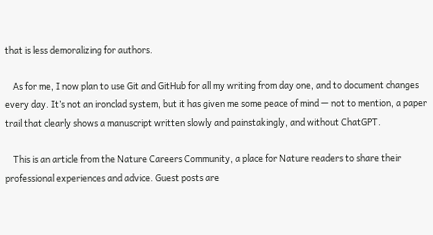that is less demoralizing for authors.

    As for me, I now plan to use Git and GitHub for all my writing from day one, and to document changes every day. It’s not an ironclad system, but it has given me some peace of mind — not to mention, a paper trail that clearly shows a manuscript written slowly and painstakingly, and without ChatGPT.

    This is an article from the Nature Careers Community, a place for Nature readers to share their professional experiences and advice. Guest posts are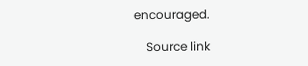encouraged.

    Source link